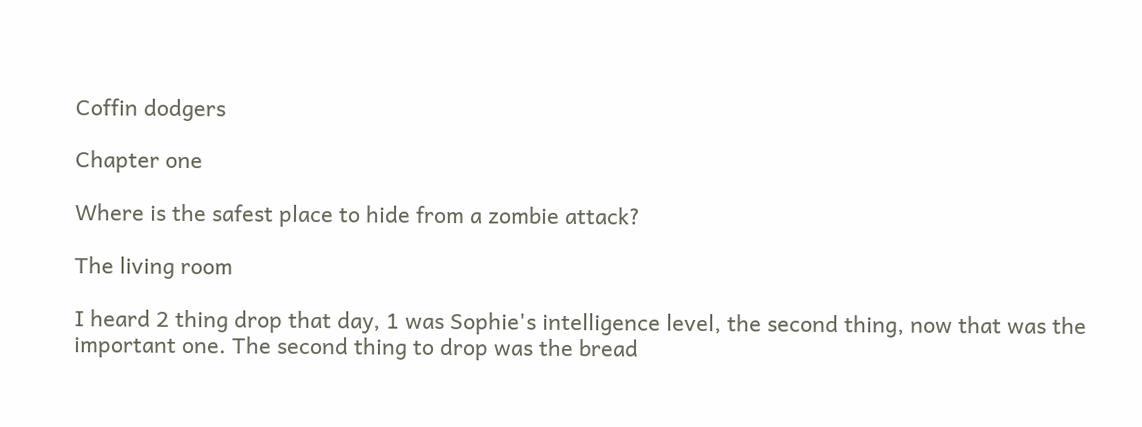Coffin dodgers

Chapter one

Where is the safest place to hide from a zombie attack?

The living room

I heard 2 thing drop that day, 1 was Sophie's intelligence level, the second thing, now that was the important one. The second thing to drop was the bread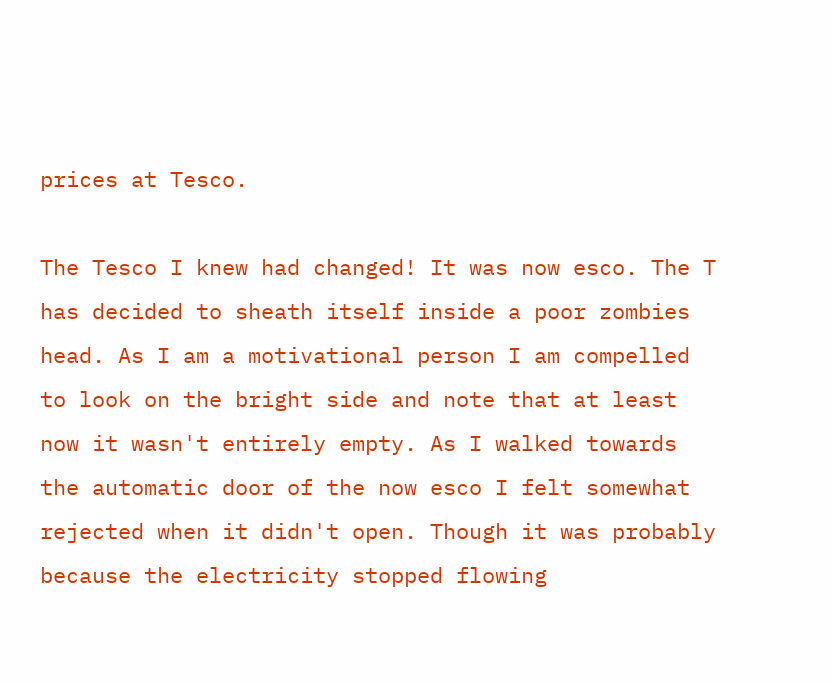prices at Tesco.

The Tesco I knew had changed! It was now esco. The T has decided to sheath itself inside a poor zombies head. As I am a motivational person I am compelled to look on the bright side and note that at least now it wasn't entirely empty. As I walked towards the automatic door of the now esco I felt somewhat rejected when it didn't open. Though it was probably because the electricity stopped flowing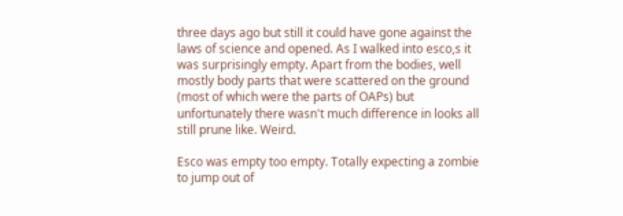three days ago but still it could have gone against the laws of science and opened. As I walked into esco,s it was surprisingly empty. Apart from the bodies, well mostly body parts that were scattered on the ground (most of which were the parts of OAPs) but unfortunately there wasn't much difference in looks all still prune like. Weird.

Esco was empty too empty. Totally expecting a zombie to jump out of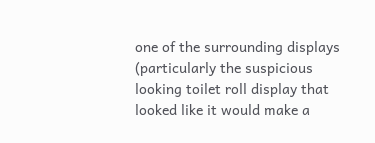one of the surrounding displays (particularly the suspicious looking toilet roll display that looked like it would make a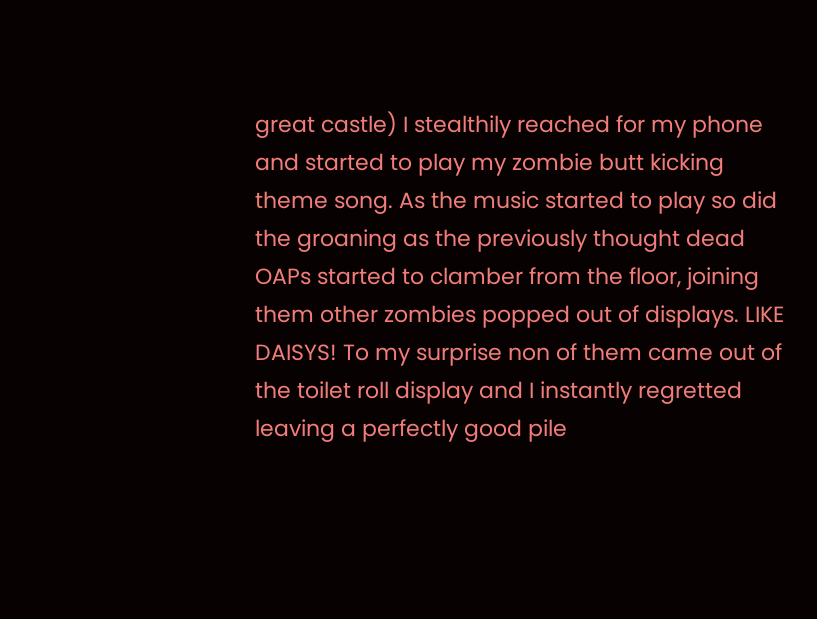great castle) I stealthily reached for my phone and started to play my zombie butt kicking theme song. As the music started to play so did the groaning as the previously thought dead OAPs started to clamber from the floor, joining them other zombies popped out of displays. LIKE DAISYS! To my surprise non of them came out of the toilet roll display and I instantly regretted leaving a perfectly good pile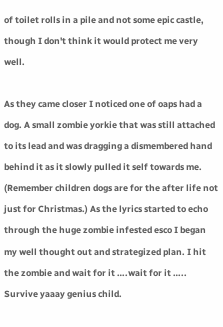of toilet rolls in a pile and not some epic castle, though I don't think it would protect me very well.

As they came closer I noticed one of oaps had a dog. A small zombie yorkie that was still attached to its lead and was dragging a dismembered hand behind it as it slowly pulled it self towards me. (Remember children dogs are for the after life not just for Christmas.) As the lyrics started to echo through the huge zombie infested esco I began my well thought out and strategized plan. I hit the zombie and wait for it ….wait for it ….. Survive yaaay genius child.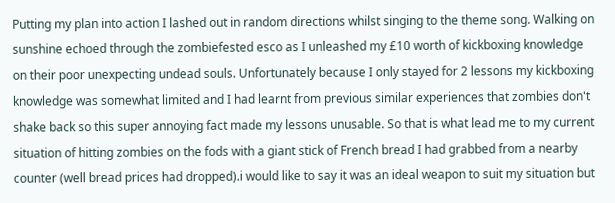Putting my plan into action I lashed out in random directions whilst singing to the theme song. Walking on sunshine echoed through the zombiefested esco as I unleashed my £10 worth of kickboxing knowledge on their poor unexpecting undead souls. Unfortunately because I only stayed for 2 lessons my kickboxing knowledge was somewhat limited and I had learnt from previous similar experiences that zombies don't shake back so this super annoying fact made my lessons unusable. So that is what lead me to my current situation of hitting zombies on the fods with a giant stick of French bread I had grabbed from a nearby counter (well bread prices had dropped).i would like to say it was an ideal weapon to suit my situation but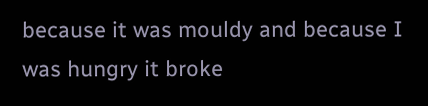because it was mouldy and because I was hungry it broke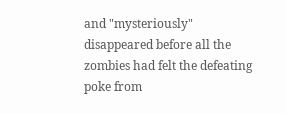and "mysteriously" disappeared before all the zombies had felt the defeating poke from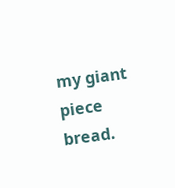my giant piece bread.